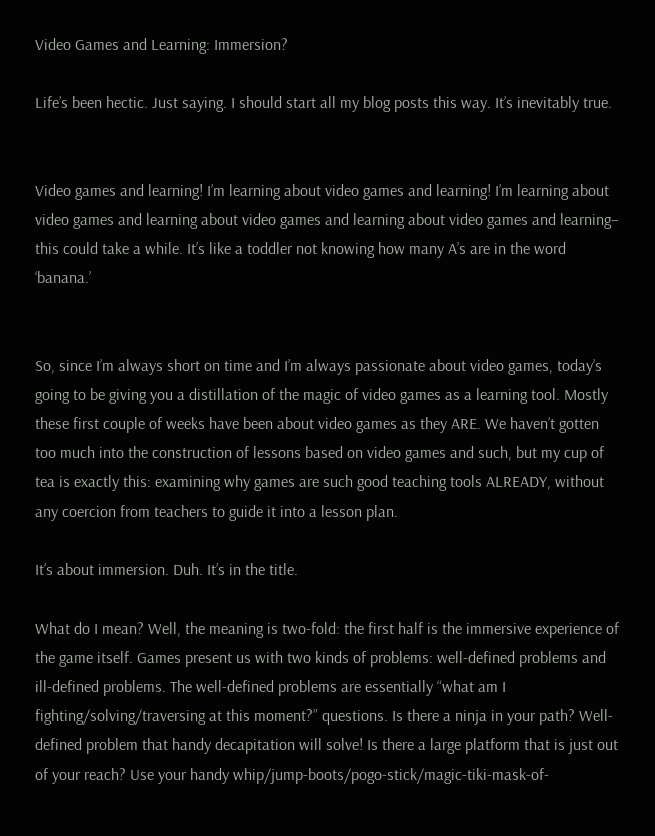Video Games and Learning: Immersion?

Life’s been hectic. Just saying. I should start all my blog posts this way. It’s inevitably true.


Video games and learning! I’m learning about video games and learning! I’m learning about video games and learning about video games and learning about video games and learning– this could take a while. It’s like a toddler not knowing how many A’s are in the word ‘banana.’


So, since I’m always short on time and I’m always passionate about video games, today’s going to be giving you a distillation of the magic of video games as a learning tool. Mostly these first couple of weeks have been about video games as they ARE. We haven’t gotten too much into the construction of lessons based on video games and such, but my cup of tea is exactly this: examining why games are such good teaching tools ALREADY, without any coercion from teachers to guide it into a lesson plan.

It’s about immersion. Duh. It’s in the title.

What do I mean? Well, the meaning is two-fold: the first half is the immersive experience of the game itself. Games present us with two kinds of problems: well-defined problems and ill-defined problems. The well-defined problems are essentially “what am I fighting/solving/traversing at this moment?” questions. Is there a ninja in your path? Well-defined problem that handy decapitation will solve! Is there a large platform that is just out of your reach? Use your handy whip/jump-boots/pogo-stick/magic-tiki-mask-of-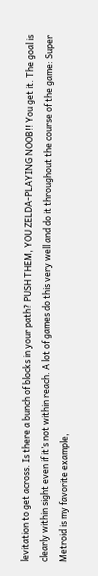levitation to get across. Is there a bunch of blocks in your path? PUSH THEM, YOU ZELDA-PLAYING NOOB!! You get it. The goal is clearly within sight even if it’s not within reach. A lot of games do this very well and do it throughout the course of the game: Super Metroid is my favorite example,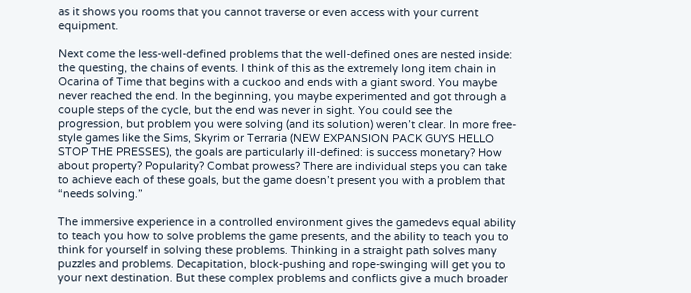as it shows you rooms that you cannot traverse or even access with your current equipment.

Next come the less-well-defined problems that the well-defined ones are nested inside: the questing, the chains of events. I think of this as the extremely long item chain in Ocarina of Time that begins with a cuckoo and ends with a giant sword. You maybe never reached the end. In the beginning, you maybe experimented and got through a couple steps of the cycle, but the end was never in sight. You could see the progression, but problem you were solving (and its solution) weren’t clear. In more free-style games like the Sims, Skyrim or Terraria (NEW EXPANSION PACK GUYS HELLO STOP THE PRESSES), the goals are particularly ill-defined: is success monetary? How about property? Popularity? Combat prowess? There are individual steps you can take to achieve each of these goals, but the game doesn’t present you with a problem that “needs solving.”

The immersive experience in a controlled environment gives the gamedevs equal ability to teach you how to solve problems the game presents, and the ability to teach you to think for yourself in solving these problems. Thinking in a straight path solves many puzzles and problems. Decapitation, block-pushing and rope-swinging will get you to your next destination. But these complex problems and conflicts give a much broader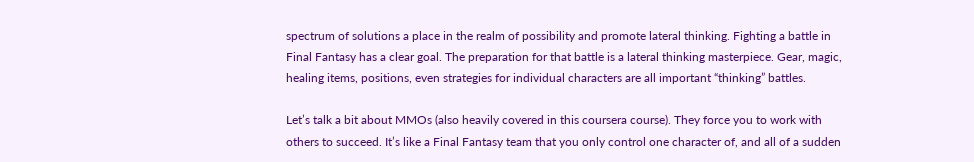spectrum of solutions a place in the realm of possibility and promote lateral thinking. Fighting a battle in Final Fantasy has a clear goal. The preparation for that battle is a lateral thinking masterpiece. Gear, magic, healing items, positions, even strategies for individual characters are all important “thinking” battles.

Let’s talk a bit about MMOs (also heavily covered in this coursera course). They force you to work with others to succeed. It’s like a Final Fantasy team that you only control one character of, and all of a sudden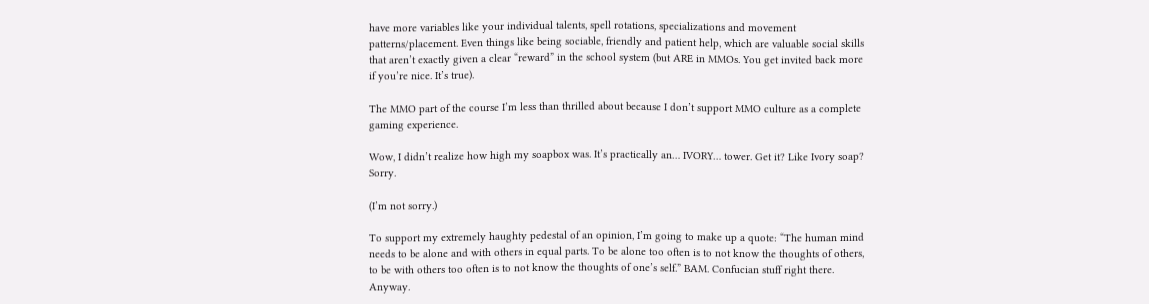have more variables like your individual talents, spell rotations, specializations and movement patterns/placement. Even things like being sociable, friendly and patient help, which are valuable social skills that aren’t exactly given a clear “reward” in the school system (but ARE in MMOs. You get invited back more if you’re nice. It’s true).

The MMO part of the course I’m less than thrilled about because I don’t support MMO culture as a complete gaming experience.

Wow, I didn’t realize how high my soapbox was. It’s practically an… IVORY… tower. Get it? Like Ivory soap? Sorry.

(I’m not sorry.)

To support my extremely haughty pedestal of an opinion, I’m going to make up a quote: “The human mind needs to be alone and with others in equal parts. To be alone too often is to not know the thoughts of others, to be with others too often is to not know the thoughts of one’s self.” BAM. Confucian stuff right there. Anyway.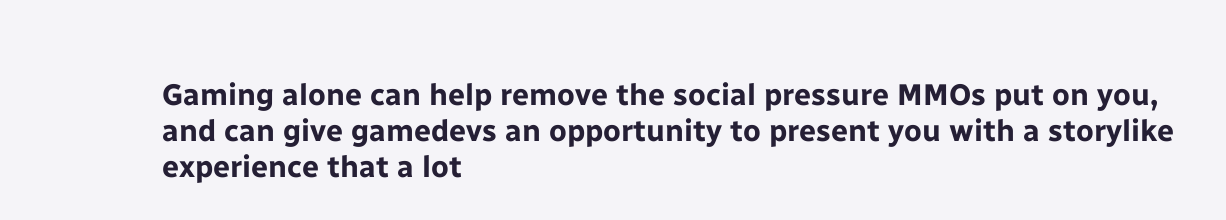Gaming alone can help remove the social pressure MMOs put on you, and can give gamedevs an opportunity to present you with a storylike experience that a lot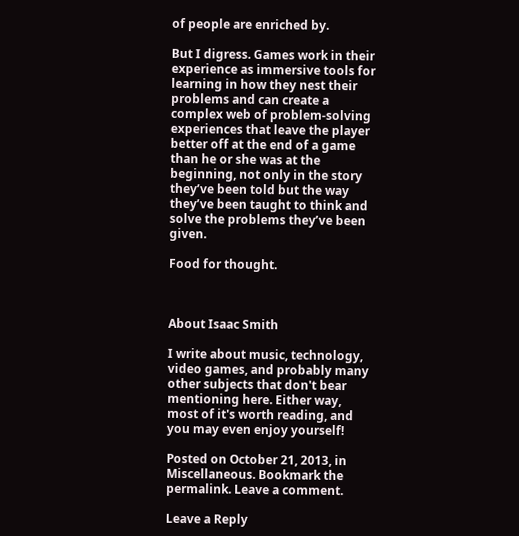of people are enriched by.

But I digress. Games work in their experience as immersive tools for learning in how they nest their problems and can create a complex web of problem-solving experiences that leave the player better off at the end of a game than he or she was at the beginning, not only in the story they’ve been told but the way they’ve been taught to think and solve the problems they’ve been given.

Food for thought.



About Isaac Smith

I write about music, technology, video games, and probably many other subjects that don't bear mentioning here. Either way, most of it's worth reading, and you may even enjoy yourself!

Posted on October 21, 2013, in Miscellaneous. Bookmark the permalink. Leave a comment.

Leave a Reply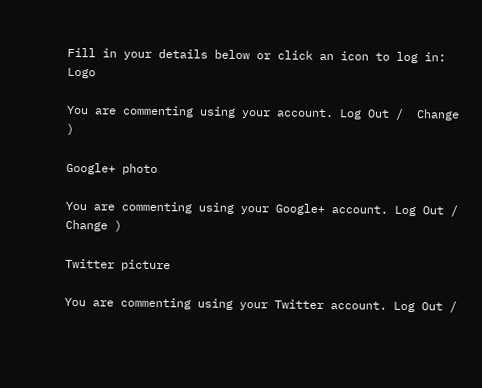Fill in your details below or click an icon to log in: Logo

You are commenting using your account. Log Out /  Change )

Google+ photo

You are commenting using your Google+ account. Log Out /  Change )

Twitter picture

You are commenting using your Twitter account. Log Out /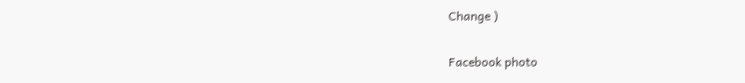Change )

Facebook photo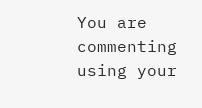You are commenting using your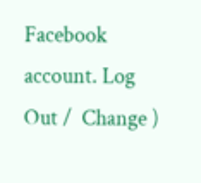Facebook account. Log Out /  Change )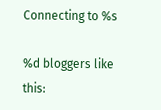Connecting to %s

%d bloggers like this: